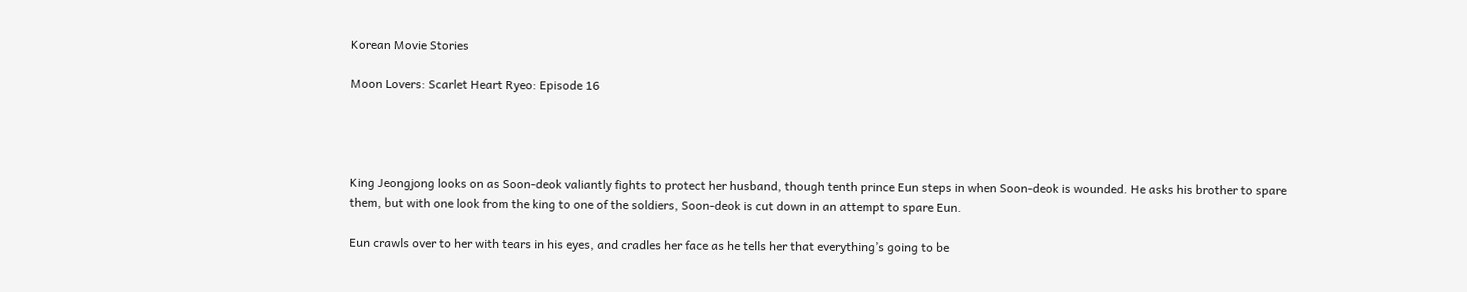Korean Movie Stories

Moon Lovers: Scarlet Heart Ryeo: Episode 16




King Jeongjong looks on as Soon-deok valiantly fights to protect her husband, though tenth prince Eun steps in when Soon-deok is wounded. He asks his brother to spare them, but with one look from the king to one of the soldiers, Soon-deok is cut down in an attempt to spare Eun.

Eun crawls over to her with tears in his eyes, and cradles her face as he tells her that everything’s going to be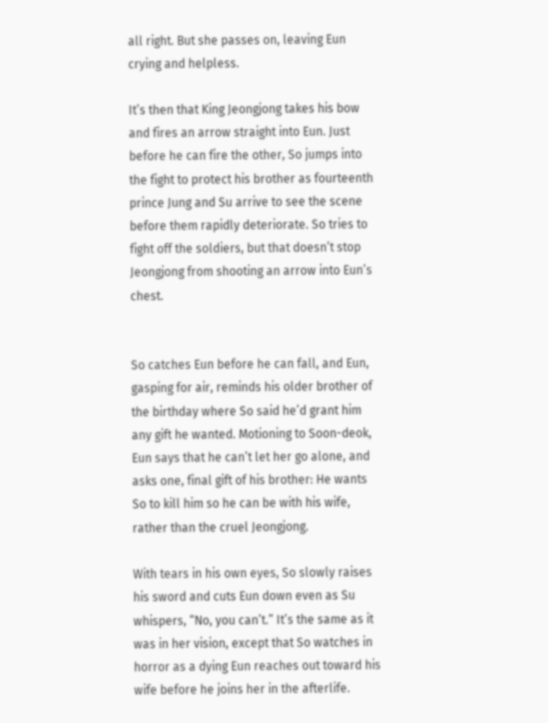all right. But she passes on, leaving Eun crying and helpless.

It’s then that King Jeongjong takes his bow and fires an arrow straight into Eun. Just before he can fire the other, So jumps into the fight to protect his brother as fourteenth prince Jung and Su arrive to see the scene before them rapidly deteriorate. So tries to fight off the soldiers, but that doesn’t stop Jeongjong from shooting an arrow into Eun’s chest.


So catches Eun before he can fall, and Eun, gasping for air, reminds his older brother of the birthday where So said he’d grant him any gift he wanted. Motioning to Soon-deok, Eun says that he can’t let her go alone, and asks one, final gift of his brother: He wants So to kill him so he can be with his wife, rather than the cruel Jeongjong.

With tears in his own eyes, So slowly raises his sword and cuts Eun down even as Su whispers, “No, you can’t.” It’s the same as it was in her vision, except that So watches in horror as a dying Eun reaches out toward his wife before he joins her in the afterlife.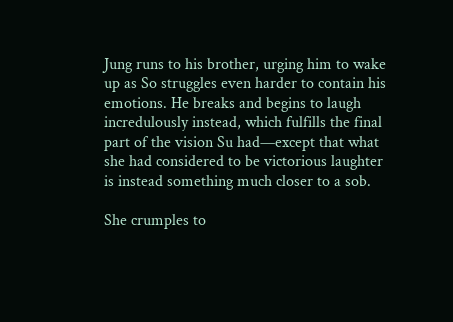Jung runs to his brother, urging him to wake up as So struggles even harder to contain his emotions. He breaks and begins to laugh incredulously instead, which fulfills the final part of the vision Su had—except that what she had considered to be victorious laughter is instead something much closer to a sob.

She crumples to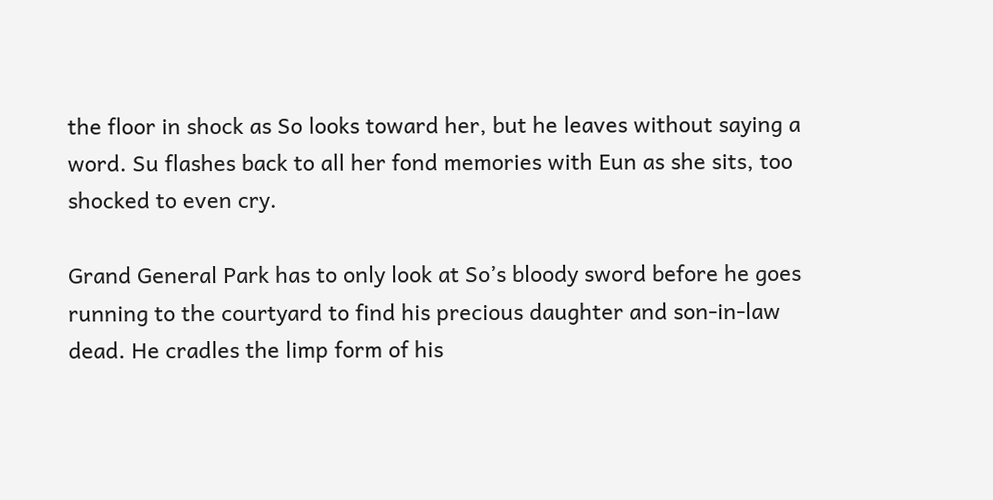the floor in shock as So looks toward her, but he leaves without saying a word. Su flashes back to all her fond memories with Eun as she sits, too shocked to even cry.

Grand General Park has to only look at So’s bloody sword before he goes running to the courtyard to find his precious daughter and son-in-law dead. He cradles the limp form of his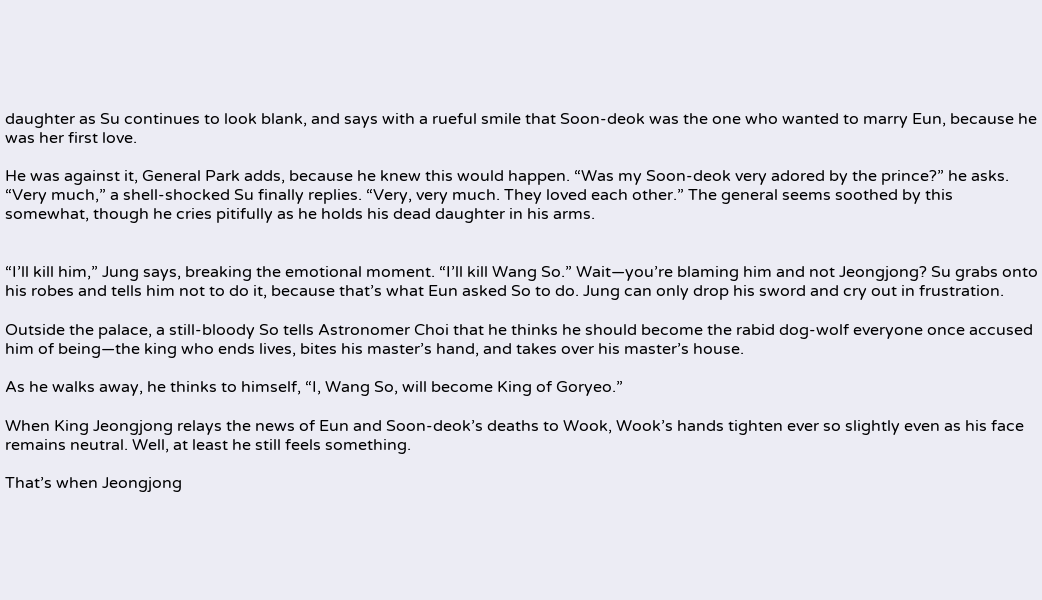daughter as Su continues to look blank, and says with a rueful smile that Soon-deok was the one who wanted to marry Eun, because he was her first love.

He was against it, General Park adds, because he knew this would happen. “Was my Soon-deok very adored by the prince?” he asks. “Very much,” a shell-shocked Su finally replies. “Very, very much. They loved each other.” The general seems soothed by this somewhat, though he cries pitifully as he holds his dead daughter in his arms.


“I’ll kill him,” Jung says, breaking the emotional moment. “I’ll kill Wang So.” Wait—you’re blaming him and not Jeongjong? Su grabs onto his robes and tells him not to do it, because that’s what Eun asked So to do. Jung can only drop his sword and cry out in frustration.

Outside the palace, a still-bloody So tells Astronomer Choi that he thinks he should become the rabid dog-wolf everyone once accused him of being—the king who ends lives, bites his master’s hand, and takes over his master’s house.

As he walks away, he thinks to himself, “I, Wang So, will become King of Goryeo.”

When King Jeongjong relays the news of Eun and Soon-deok’s deaths to Wook, Wook’s hands tighten ever so slightly even as his face remains neutral. Well, at least he still feels something.

That’s when Jeongjong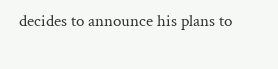decides to announce his plans to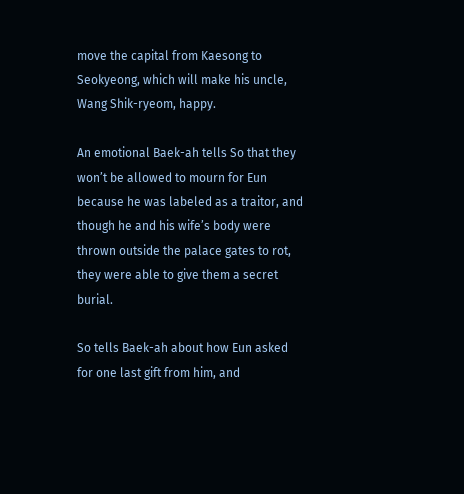move the capital from Kaesong to Seokyeong, which will make his uncle, Wang Shik-ryeom, happy.

An emotional Baek-ah tells So that they won’t be allowed to mourn for Eun because he was labeled as a traitor, and though he and his wife’s body were thrown outside the palace gates to rot, they were able to give them a secret burial.

So tells Baek-ah about how Eun asked for one last gift from him, and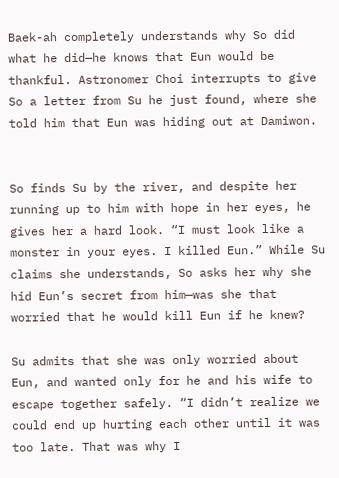Baek-ah completely understands why So did what he did—he knows that Eun would be thankful. Astronomer Choi interrupts to give So a letter from Su he just found, where she told him that Eun was hiding out at Damiwon.


So finds Su by the river, and despite her running up to him with hope in her eyes, he gives her a hard look. “I must look like a monster in your eyes. I killed Eun.” While Su claims she understands, So asks her why she hid Eun’s secret from him—was she that worried that he would kill Eun if he knew?

Su admits that she was only worried about Eun, and wanted only for he and his wife to escape together safely. “I didn’t realize we could end up hurting each other until it was too late. That was why I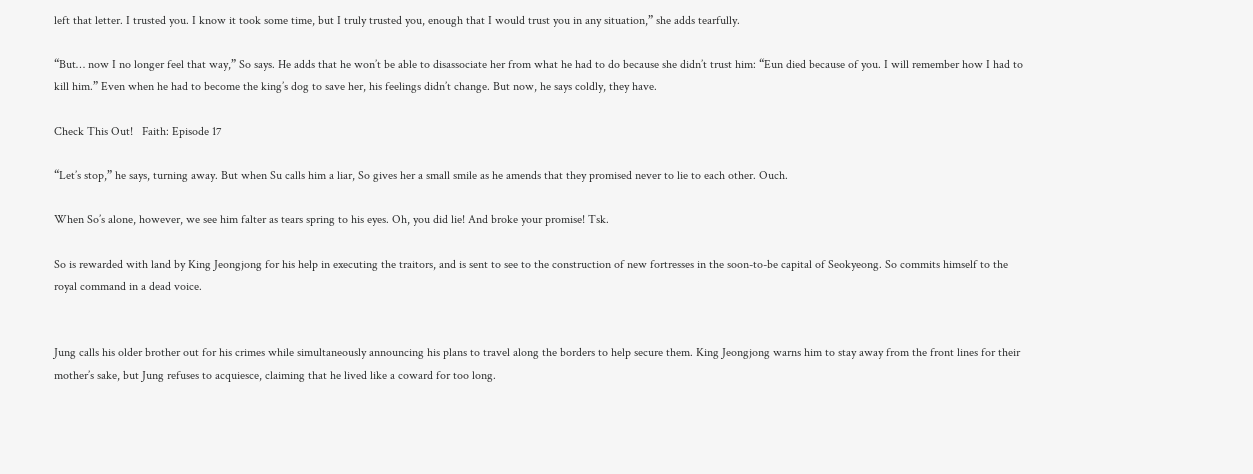left that letter. I trusted you. I know it took some time, but I truly trusted you, enough that I would trust you in any situation,” she adds tearfully.

“But… now I no longer feel that way,” So says. He adds that he won’t be able to disassociate her from what he had to do because she didn’t trust him: “Eun died because of you. I will remember how I had to kill him.” Even when he had to become the king’s dog to save her, his feelings didn’t change. But now, he says coldly, they have.

Check This Out!   Faith: Episode 17

“Let’s stop,” he says, turning away. But when Su calls him a liar, So gives her a small smile as he amends that they promised never to lie to each other. Ouch.

When So’s alone, however, we see him falter as tears spring to his eyes. Oh, you did lie! And broke your promise! Tsk.

So is rewarded with land by King Jeongjong for his help in executing the traitors, and is sent to see to the construction of new fortresses in the soon-to-be capital of Seokyeong. So commits himself to the royal command in a dead voice.


Jung calls his older brother out for his crimes while simultaneously announcing his plans to travel along the borders to help secure them. King Jeongjong warns him to stay away from the front lines for their mother’s sake, but Jung refuses to acquiesce, claiming that he lived like a coward for too long.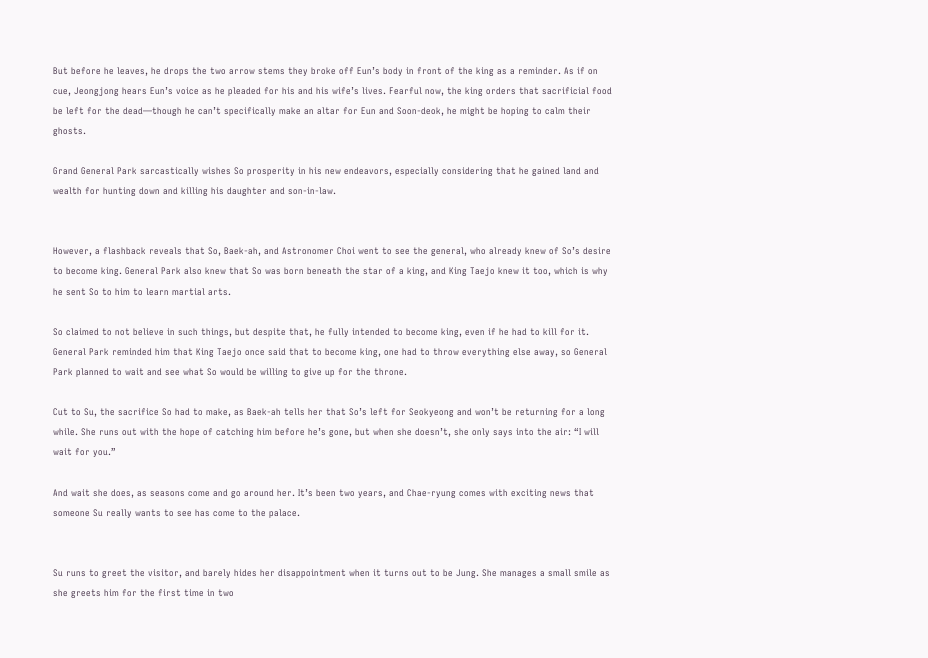But before he leaves, he drops the two arrow stems they broke off Eun’s body in front of the king as a reminder. As if on cue, Jeongjong hears Eun’s voice as he pleaded for his and his wife’s lives. Fearful now, the king orders that sacrificial food be left for the dead—though he can’t specifically make an altar for Eun and Soon-deok, he might be hoping to calm their ghosts.

Grand General Park sarcastically wishes So prosperity in his new endeavors, especially considering that he gained land and wealth for hunting down and killing his daughter and son-in-law.


However, a flashback reveals that So, Baek-ah, and Astronomer Choi went to see the general, who already knew of So’s desire to become king. General Park also knew that So was born beneath the star of a king, and King Taejo knew it too, which is why he sent So to him to learn martial arts.

So claimed to not believe in such things, but despite that, he fully intended to become king, even if he had to kill for it. General Park reminded him that King Taejo once said that to become king, one had to throw everything else away, so General Park planned to wait and see what So would be willing to give up for the throne.

Cut to Su, the sacrifice So had to make, as Baek-ah tells her that So’s left for Seokyeong and won’t be returning for a long while. She runs out with the hope of catching him before he’s gone, but when she doesn’t, she only says into the air: “I will wait for you.”

And wait she does, as seasons come and go around her. It’s been two years, and Chae-ryung comes with exciting news that someone Su really wants to see has come to the palace.


Su runs to greet the visitor, and barely hides her disappointment when it turns out to be Jung. She manages a small smile as she greets him for the first time in two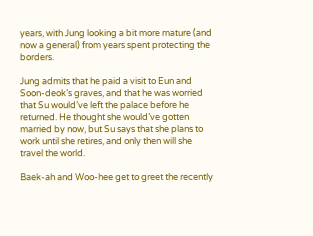years, with Jung looking a bit more mature (and now a general) from years spent protecting the borders.

Jung admits that he paid a visit to Eun and Soon-deok’s graves, and that he was worried that Su would’ve left the palace before he returned. He thought she would’ve gotten married by now, but Su says that she plans to work until she retires, and only then will she travel the world.

Baek-ah and Woo-hee get to greet the recently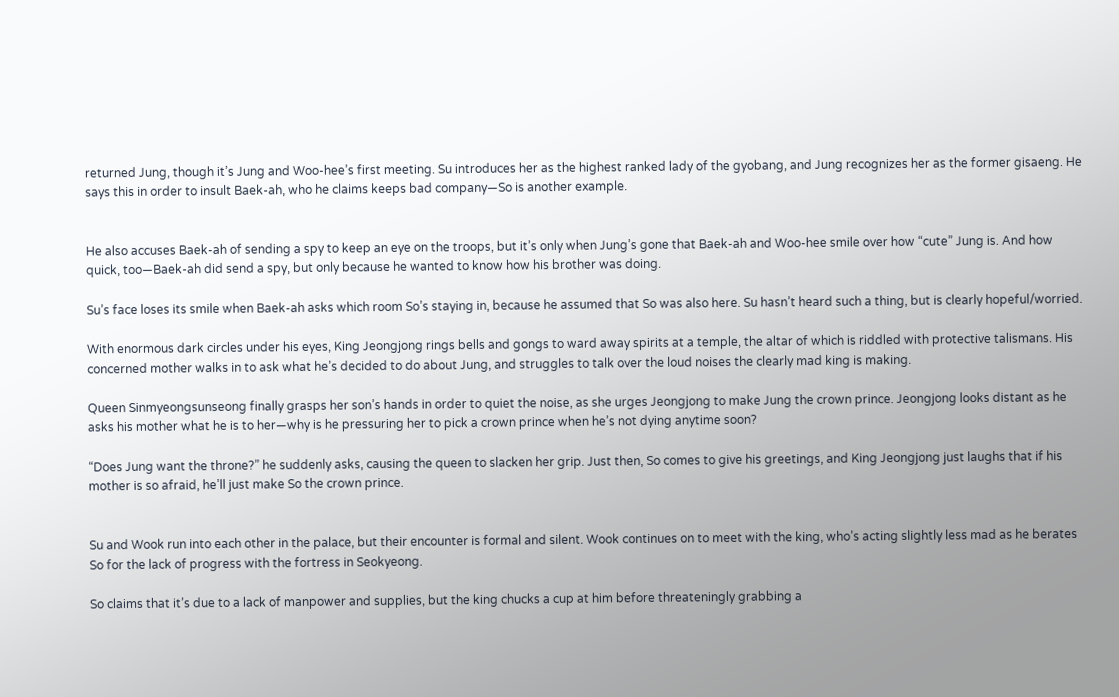returned Jung, though it’s Jung and Woo-hee’s first meeting. Su introduces her as the highest ranked lady of the gyobang, and Jung recognizes her as the former gisaeng. He says this in order to insult Baek-ah, who he claims keeps bad company—So is another example.


He also accuses Baek-ah of sending a spy to keep an eye on the troops, but it’s only when Jung’s gone that Baek-ah and Woo-hee smile over how “cute” Jung is. And how quick, too—Baek-ah did send a spy, but only because he wanted to know how his brother was doing.

Su’s face loses its smile when Baek-ah asks which room So’s staying in, because he assumed that So was also here. Su hasn’t heard such a thing, but is clearly hopeful/worried.

With enormous dark circles under his eyes, King Jeongjong rings bells and gongs to ward away spirits at a temple, the altar of which is riddled with protective talismans. His concerned mother walks in to ask what he’s decided to do about Jung, and struggles to talk over the loud noises the clearly mad king is making.

Queen Sinmyeongsunseong finally grasps her son’s hands in order to quiet the noise, as she urges Jeongjong to make Jung the crown prince. Jeongjong looks distant as he asks his mother what he is to her—why is he pressuring her to pick a crown prince when he’s not dying anytime soon?

“Does Jung want the throne?” he suddenly asks, causing the queen to slacken her grip. Just then, So comes to give his greetings, and King Jeongjong just laughs that if his mother is so afraid, he’ll just make So the crown prince.


Su and Wook run into each other in the palace, but their encounter is formal and silent. Wook continues on to meet with the king, who’s acting slightly less mad as he berates So for the lack of progress with the fortress in Seokyeong.

So claims that it’s due to a lack of manpower and supplies, but the king chucks a cup at him before threateningly grabbing a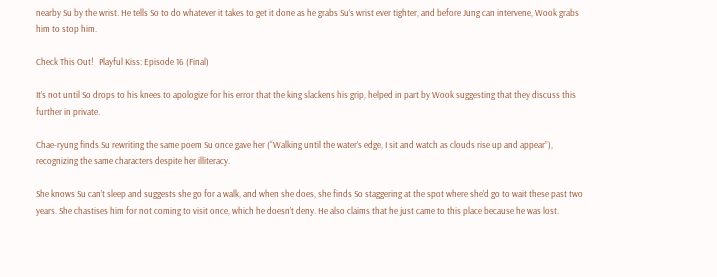nearby Su by the wrist. He tells So to do whatever it takes to get it done as he grabs Su’s wrist ever tighter, and before Jung can intervene, Wook grabs him to stop him.

Check This Out!   Playful Kiss: Episode 16 (Final)

It’s not until So drops to his knees to apologize for his error that the king slackens his grip, helped in part by Wook suggesting that they discuss this further in private.

Chae-ryung finds Su rewriting the same poem Su once gave her (“Walking until the water’s edge, I sit and watch as clouds rise up and appear”), recognizing the same characters despite her illiteracy.

She knows Su can’t sleep and suggests she go for a walk, and when she does, she finds So staggering at the spot where she’d go to wait these past two years. She chastises him for not coming to visit once, which he doesn’t deny. He also claims that he just came to this place because he was lost.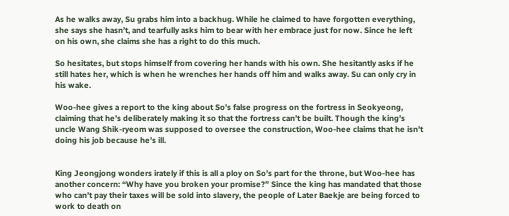As he walks away, Su grabs him into a backhug. While he claimed to have forgotten everything, she says she hasn’t, and tearfully asks him to bear with her embrace just for now. Since he left on his own, she claims she has a right to do this much.

So hesitates, but stops himself from covering her hands with his own. She hesitantly asks if he still hates her, which is when he wrenches her hands off him and walks away. Su can only cry in his wake.

Woo-hee gives a report to the king about So’s false progress on the fortress in Seokyeong, claiming that he’s deliberately making it so that the fortress can’t be built. Though the king’s uncle Wang Shik-ryeom was supposed to oversee the construction, Woo-hee claims that he isn’t doing his job because he’s ill.


King Jeongjong wonders irately if this is all a ploy on So’s part for the throne, but Woo-hee has another concern: “Why have you broken your promise?” Since the king has mandated that those who can’t pay their taxes will be sold into slavery, the people of Later Baekje are being forced to work to death on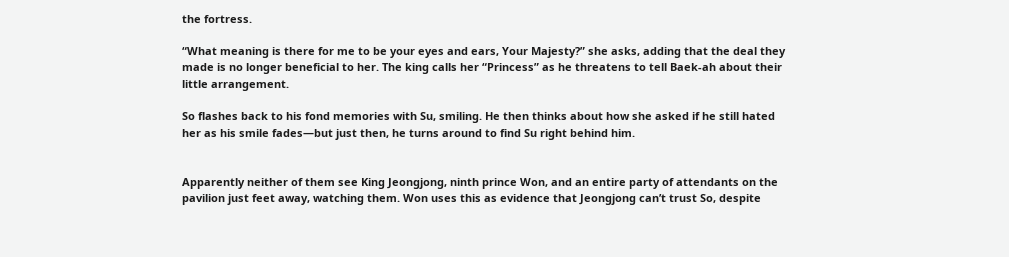the fortress.

“What meaning is there for me to be your eyes and ears, Your Majesty?” she asks, adding that the deal they made is no longer beneficial to her. The king calls her “Princess” as he threatens to tell Baek-ah about their little arrangement.

So flashes back to his fond memories with Su, smiling. He then thinks about how she asked if he still hated her as his smile fades—but just then, he turns around to find Su right behind him.


Apparently neither of them see King Jeongjong, ninth prince Won, and an entire party of attendants on the pavilion just feet away, watching them. Won uses this as evidence that Jeongjong can’t trust So, despite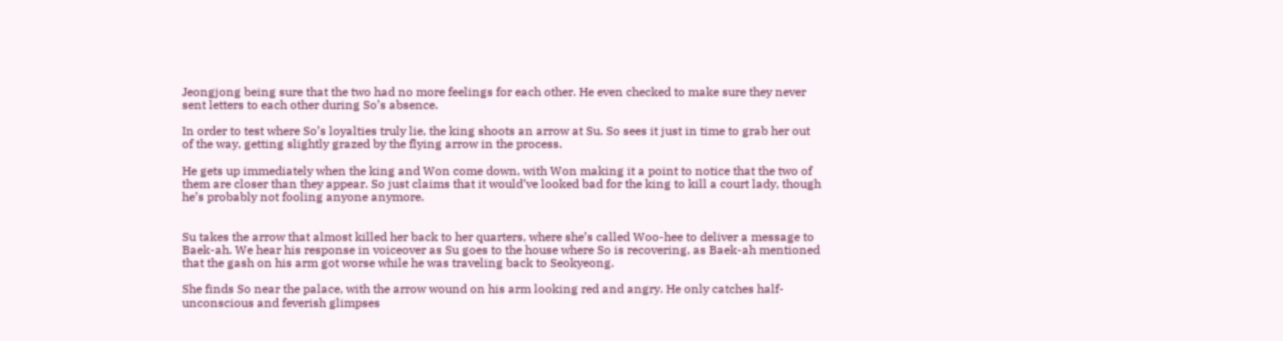Jeongjong being sure that the two had no more feelings for each other. He even checked to make sure they never sent letters to each other during So’s absence.

In order to test where So’s loyalties truly lie, the king shoots an arrow at Su. So sees it just in time to grab her out of the way, getting slightly grazed by the flying arrow in the process.

He gets up immediately when the king and Won come down, with Won making it a point to notice that the two of them are closer than they appear. So just claims that it would’ve looked bad for the king to kill a court lady, though he’s probably not fooling anyone anymore.


Su takes the arrow that almost killed her back to her quarters, where she’s called Woo-hee to deliver a message to Baek-ah. We hear his response in voiceover as Su goes to the house where So is recovering, as Baek-ah mentioned that the gash on his arm got worse while he was traveling back to Seokyeong.

She finds So near the palace, with the arrow wound on his arm looking red and angry. He only catches half-unconscious and feverish glimpses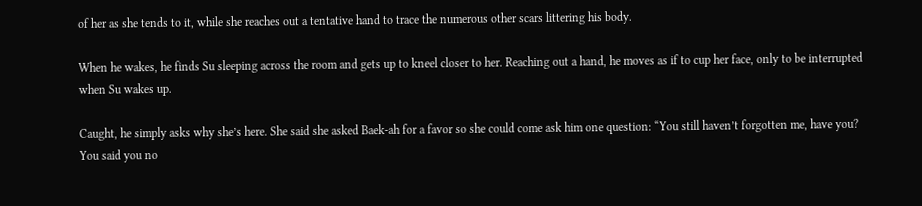of her as she tends to it, while she reaches out a tentative hand to trace the numerous other scars littering his body.

When he wakes, he finds Su sleeping across the room and gets up to kneel closer to her. Reaching out a hand, he moves as if to cup her face, only to be interrupted when Su wakes up.

Caught, he simply asks why she’s here. She said she asked Baek-ah for a favor so she could come ask him one question: “You still haven’t forgotten me, have you? You said you no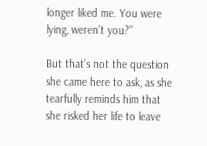longer liked me. You were lying, weren’t you?”

But that’s not the question she came here to ask, as she tearfully reminds him that she risked her life to leave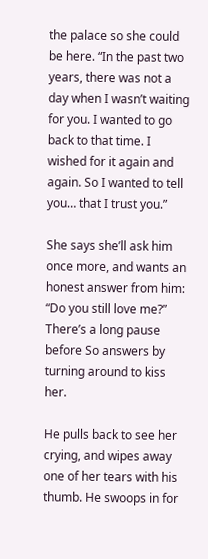the palace so she could be here. “In the past two years, there was not a day when I wasn’t waiting for you. I wanted to go back to that time. I wished for it again and again. So I wanted to tell you… that I trust you.”

She says she’ll ask him once more, and wants an honest answer from him: “Do you still love me?” There’s a long pause before So answers by turning around to kiss her.

He pulls back to see her crying, and wipes away one of her tears with his thumb. He swoops in for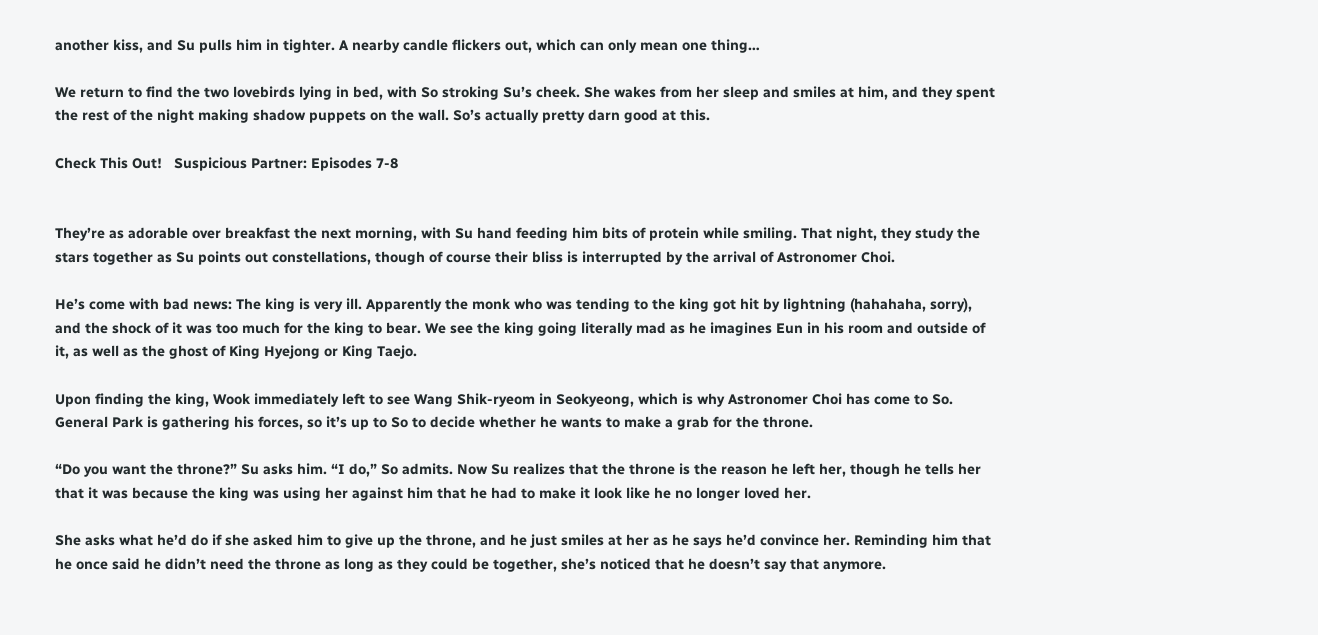another kiss, and Su pulls him in tighter. A nearby candle flickers out, which can only mean one thing…

We return to find the two lovebirds lying in bed, with So stroking Su’s cheek. She wakes from her sleep and smiles at him, and they spent the rest of the night making shadow puppets on the wall. So’s actually pretty darn good at this.

Check This Out!   Suspicious Partner: Episodes 7-8


They’re as adorable over breakfast the next morning, with Su hand feeding him bits of protein while smiling. That night, they study the stars together as Su points out constellations, though of course their bliss is interrupted by the arrival of Astronomer Choi.

He’s come with bad news: The king is very ill. Apparently the monk who was tending to the king got hit by lightning (hahahaha, sorry), and the shock of it was too much for the king to bear. We see the king going literally mad as he imagines Eun in his room and outside of it, as well as the ghost of King Hyejong or King Taejo.

Upon finding the king, Wook immediately left to see Wang Shik-ryeom in Seokyeong, which is why Astronomer Choi has come to So. General Park is gathering his forces, so it’s up to So to decide whether he wants to make a grab for the throne.

“Do you want the throne?” Su asks him. “I do,” So admits. Now Su realizes that the throne is the reason he left her, though he tells her that it was because the king was using her against him that he had to make it look like he no longer loved her.

She asks what he’d do if she asked him to give up the throne, and he just smiles at her as he says he’d convince her. Reminding him that he once said he didn’t need the throne as long as they could be together, she’s noticed that he doesn’t say that anymore.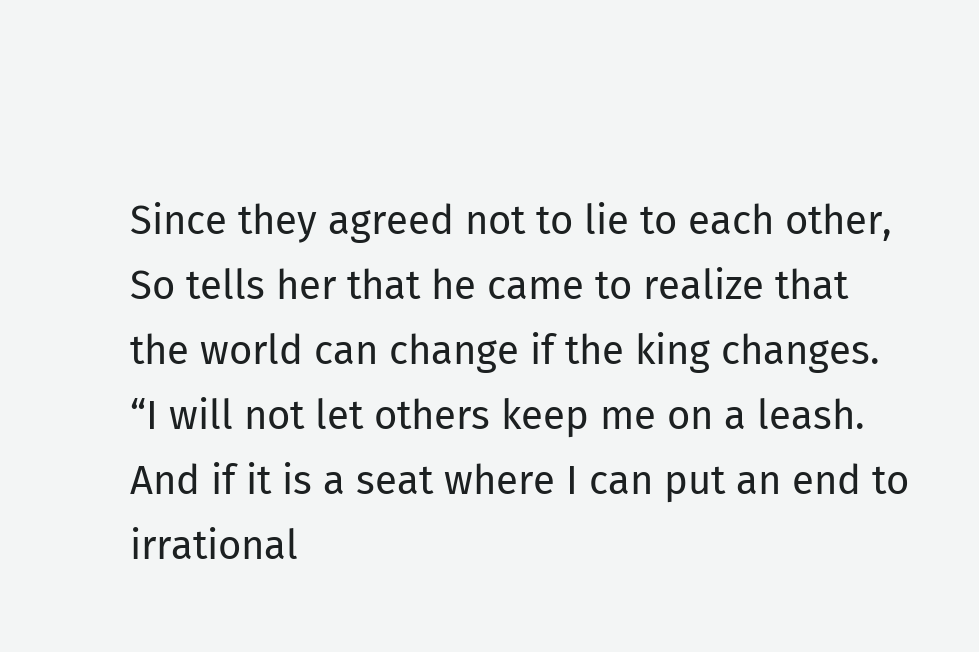Since they agreed not to lie to each other, So tells her that he came to realize that the world can change if the king changes. “I will not let others keep me on a leash. And if it is a seat where I can put an end to irrational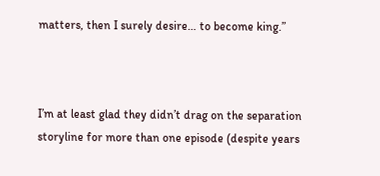matters, then I surely desire… to become king.”



I’m at least glad they didn’t drag on the separation storyline for more than one episode (despite years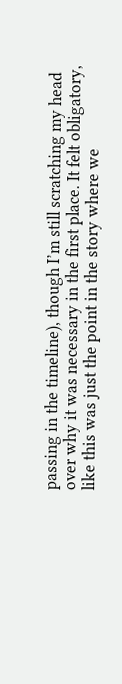passing in the timeline), though I’m still scratching my head over why it was necessary in the first place. It felt obligatory, like this was just the point in the story where we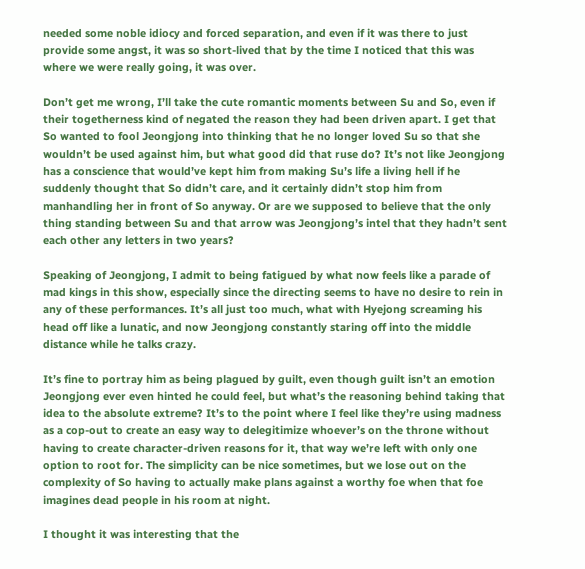needed some noble idiocy and forced separation, and even if it was there to just provide some angst, it was so short-lived that by the time I noticed that this was where we were really going, it was over.

Don’t get me wrong, I’ll take the cute romantic moments between Su and So, even if their togetherness kind of negated the reason they had been driven apart. I get that So wanted to fool Jeongjong into thinking that he no longer loved Su so that she wouldn’t be used against him, but what good did that ruse do? It’s not like Jeongjong has a conscience that would’ve kept him from making Su’s life a living hell if he suddenly thought that So didn’t care, and it certainly didn’t stop him from manhandling her in front of So anyway. Or are we supposed to believe that the only thing standing between Su and that arrow was Jeongjong’s intel that they hadn’t sent each other any letters in two years?

Speaking of Jeongjong, I admit to being fatigued by what now feels like a parade of mad kings in this show, especially since the directing seems to have no desire to rein in any of these performances. It’s all just too much, what with Hyejong screaming his head off like a lunatic, and now Jeongjong constantly staring off into the middle distance while he talks crazy.

It’s fine to portray him as being plagued by guilt, even though guilt isn’t an emotion Jeongjong ever even hinted he could feel, but what’s the reasoning behind taking that idea to the absolute extreme? It’s to the point where I feel like they’re using madness as a cop-out to create an easy way to delegitimize whoever’s on the throne without having to create character-driven reasons for it, that way we’re left with only one option to root for. The simplicity can be nice sometimes, but we lose out on the complexity of So having to actually make plans against a worthy foe when that foe imagines dead people in his room at night.

I thought it was interesting that the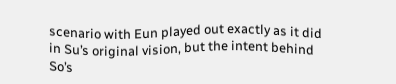scenario with Eun played out exactly as it did in Su’s original vision, but the intent behind So’s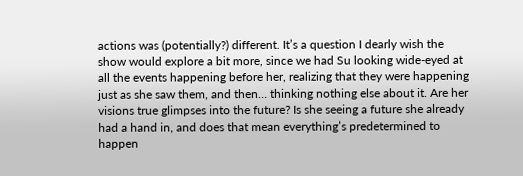actions was (potentially?) different. It’s a question I dearly wish the show would explore a bit more, since we had Su looking wide-eyed at all the events happening before her, realizing that they were happening just as she saw them, and then… thinking nothing else about it. Are her visions true glimpses into the future? Is she seeing a future she already had a hand in, and does that mean everything’s predetermined to happen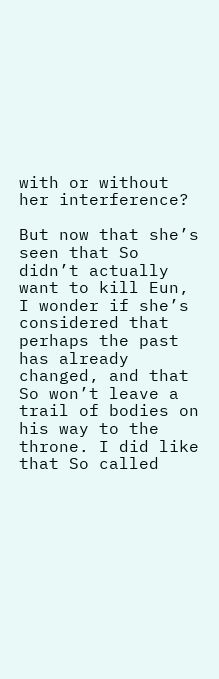with or without her interference?

But now that she’s seen that So didn’t actually want to kill Eun, I wonder if she’s considered that perhaps the past has already changed, and that So won’t leave a trail of bodies on his way to the throne. I did like that So called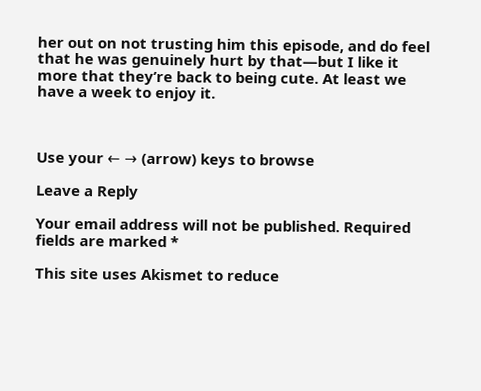her out on not trusting him this episode, and do feel that he was genuinely hurt by that—but I like it more that they’re back to being cute. At least we have a week to enjoy it.



Use your ← → (arrow) keys to browse

Leave a Reply

Your email address will not be published. Required fields are marked *

This site uses Akismet to reduce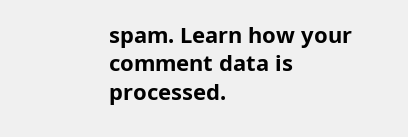spam. Learn how your comment data is processed.